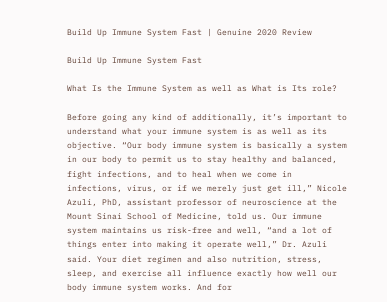Build Up Immune System Fast | Genuine 2020 Review

Build Up Immune System Fast

What Is the Immune System as well as What is Its role?

Before going any kind of additionally, it’s important to understand what your immune system is as well as its objective. “Our body immune system is basically a system in our body to permit us to stay healthy and balanced, fight infections, and to heal when we come in infections, virus, or if we merely just get ill,” Nicole Azuli, PhD, assistant professor of neuroscience at the Mount Sinai School of Medicine, told us. Our immune system maintains us risk-free and well, “and a lot of things enter into making it operate well,” Dr. Azuli said. Your diet regimen and also nutrition, stress, sleep, and exercise all influence exactly how well our body immune system works. And for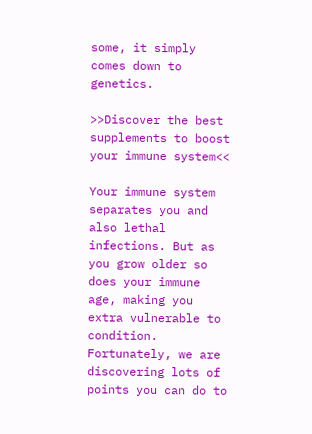some, it simply comes down to genetics.

>>Discover the best supplements to boost your immune system<<

Your immune system separates you and also lethal infections. But as you grow older so does your immune age, making you extra vulnerable to condition. Fortunately, we are discovering lots of points you can do to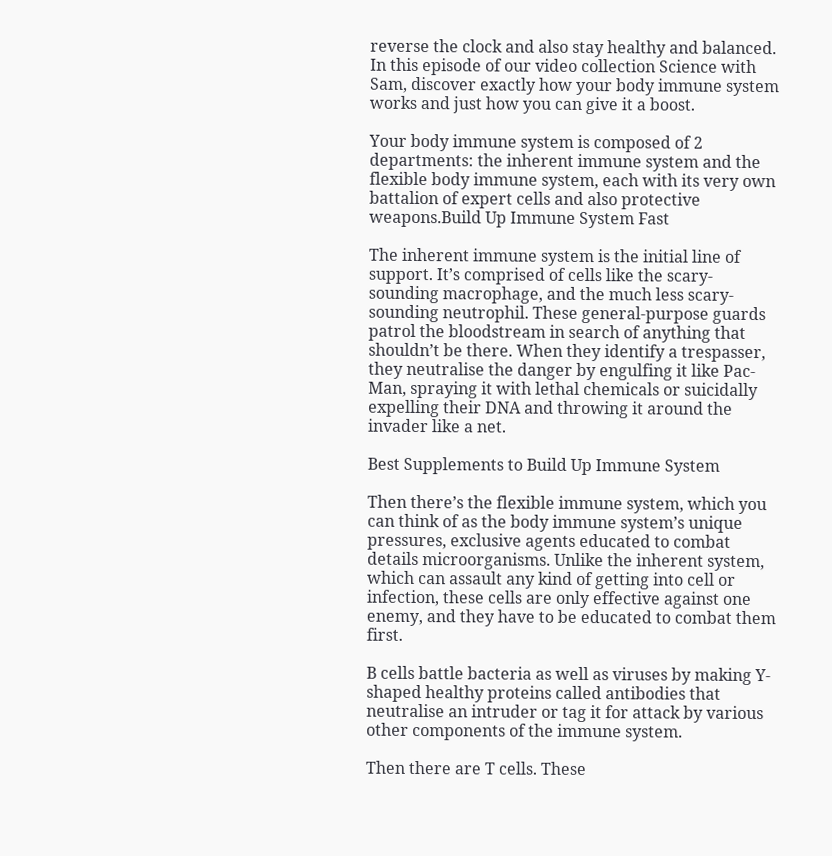reverse the clock and also stay healthy and balanced. In this episode of our video collection Science with Sam, discover exactly how your body immune system works and just how you can give it a boost.

Your body immune system is composed of 2 departments: the inherent immune system and the flexible body immune system, each with its very own battalion of expert cells and also protective weapons.Build Up Immune System Fast

The inherent immune system is the initial line of support. It’s comprised of cells like the scary-sounding macrophage, and the much less scary-sounding neutrophil. These general-purpose guards patrol the bloodstream in search of anything that shouldn’t be there. When they identify a trespasser, they neutralise the danger by engulfing it like Pac-Man, spraying it with lethal chemicals or suicidally expelling their DNA and throwing it around the invader like a net.

Best Supplements to Build Up Immune System

Then there’s the flexible immune system, which you can think of as the body immune system’s unique pressures, exclusive agents educated to combat details microorganisms. Unlike the inherent system, which can assault any kind of getting into cell or infection, these cells are only effective against one enemy, and they have to be educated to combat them first.

B cells battle bacteria as well as viruses by making Y-shaped healthy proteins called antibodies that neutralise an intruder or tag it for attack by various other components of the immune system.

Then there are T cells. These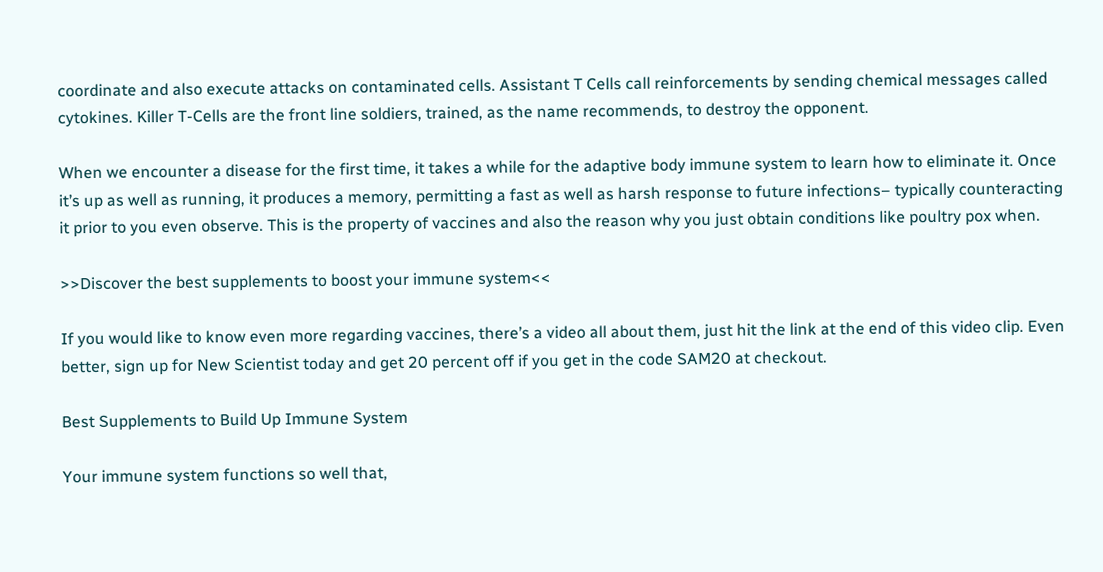coordinate and also execute attacks on contaminated cells. Assistant T Cells call reinforcements by sending chemical messages called cytokines. Killer T-Cells are the front line soldiers, trained, as the name recommends, to destroy the opponent.

When we encounter a disease for the first time, it takes a while for the adaptive body immune system to learn how to eliminate it. Once it’s up as well as running, it produces a memory, permitting a fast as well as harsh response to future infections– typically counteracting it prior to you even observe. This is the property of vaccines and also the reason why you just obtain conditions like poultry pox when.

>>Discover the best supplements to boost your immune system<<

If you would like to know even more regarding vaccines, there’s a video all about them, just hit the link at the end of this video clip. Even better, sign up for New Scientist today and get 20 percent off if you get in the code SAM20 at checkout.

Best Supplements to Build Up Immune System

Your immune system functions so well that,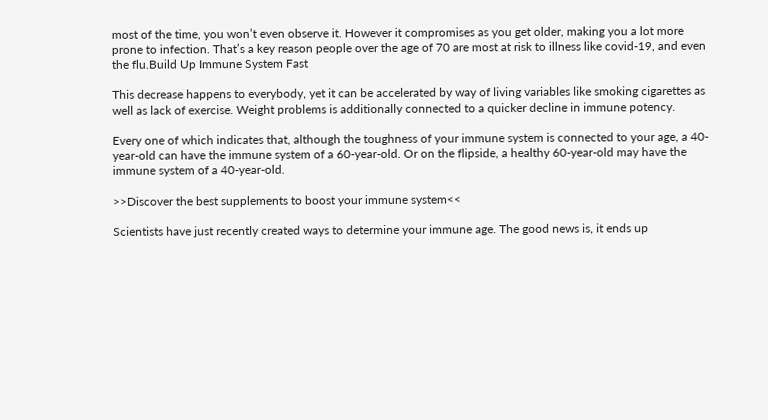most of the time, you won’t even observe it. However it compromises as you get older, making you a lot more prone to infection. That’s a key reason people over the age of 70 are most at risk to illness like covid-19, and even the flu.Build Up Immune System Fast

This decrease happens to everybody, yet it can be accelerated by way of living variables like smoking cigarettes as well as lack of exercise. Weight problems is additionally connected to a quicker decline in immune potency.

Every one of which indicates that, although the toughness of your immune system is connected to your age, a 40-year-old can have the immune system of a 60-year-old. Or on the flipside, a healthy 60-year-old may have the immune system of a 40-year-old.

>>Discover the best supplements to boost your immune system<<

Scientists have just recently created ways to determine your immune age. The good news is, it ends up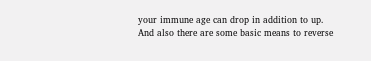your immune age can drop in addition to up. And also there are some basic means to reverse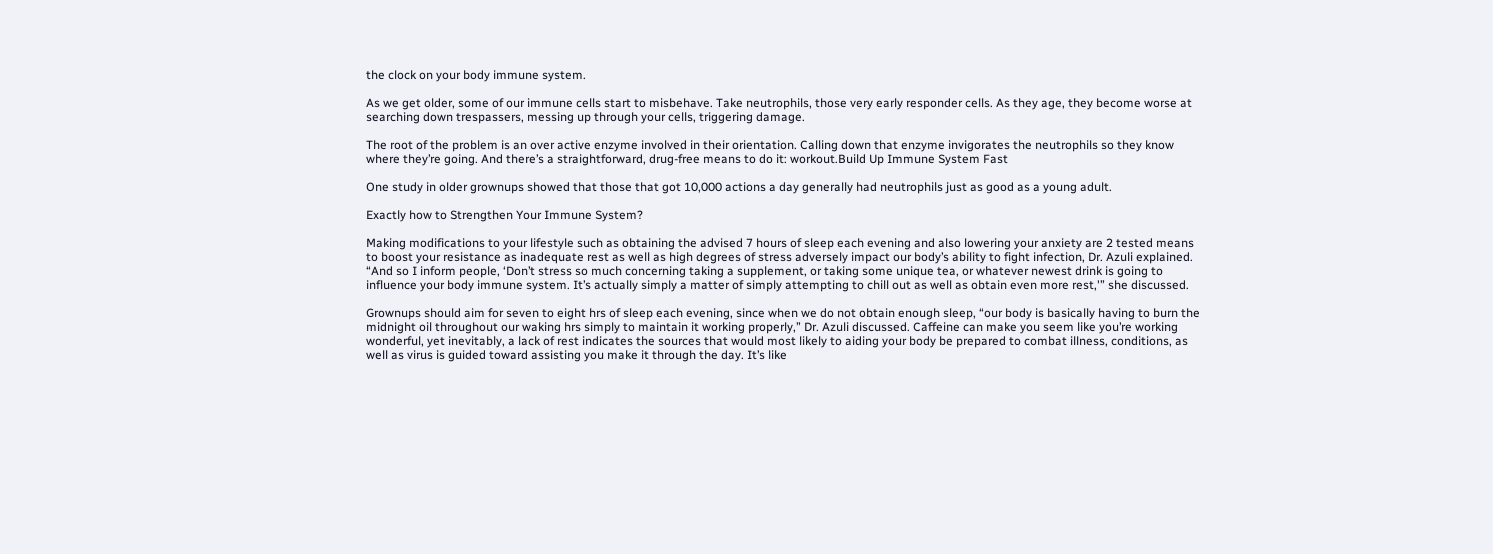the clock on your body immune system.

As we get older, some of our immune cells start to misbehave. Take neutrophils, those very early responder cells. As they age, they become worse at searching down trespassers, messing up through your cells, triggering damage.

The root of the problem is an over active enzyme involved in their orientation. Calling down that enzyme invigorates the neutrophils so they know where they’re going. And there’s a straightforward, drug-free means to do it: workout.Build Up Immune System Fast

One study in older grownups showed that those that got 10,000 actions a day generally had neutrophils just as good as a young adult.

Exactly how to Strengthen Your Immune System?

Making modifications to your lifestyle such as obtaining the advised 7 hours of sleep each evening and also lowering your anxiety are 2 tested means to boost your resistance as inadequate rest as well as high degrees of stress adversely impact our body’s ability to fight infection, Dr. Azuli explained. “And so I inform people, ‘Don’t stress so much concerning taking a supplement, or taking some unique tea, or whatever newest drink is going to influence your body immune system. It’s actually simply a matter of simply attempting to chill out as well as obtain even more rest,'” she discussed.

Grownups should aim for seven to eight hrs of sleep each evening, since when we do not obtain enough sleep, “our body is basically having to burn the midnight oil throughout our waking hrs simply to maintain it working properly,” Dr. Azuli discussed. Caffeine can make you seem like you’re working wonderful, yet inevitably, a lack of rest indicates the sources that would most likely to aiding your body be prepared to combat illness, conditions, as well as virus is guided toward assisting you make it through the day. It’s like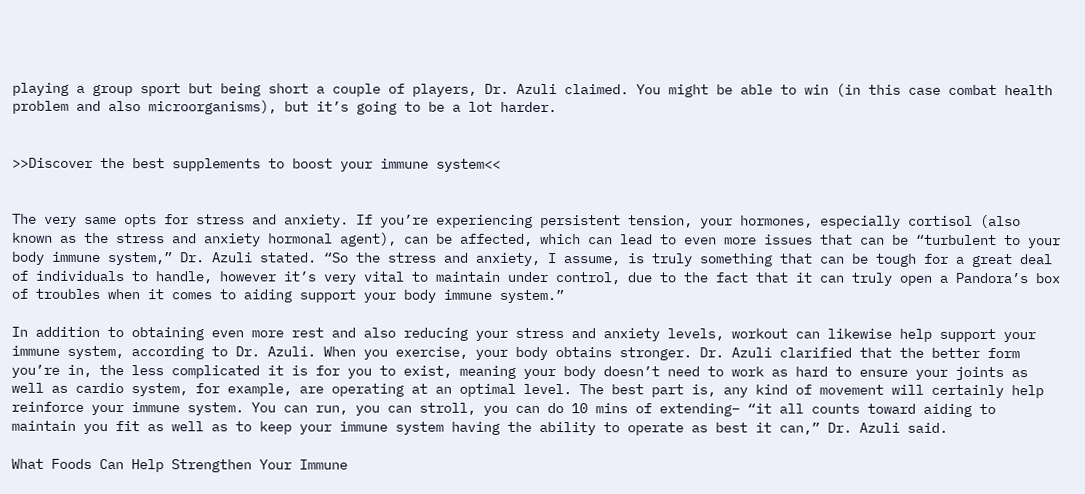playing a group sport but being short a couple of players, Dr. Azuli claimed. You might be able to win (in this case combat health problem and also microorganisms), but it’s going to be a lot harder.


>>Discover the best supplements to boost your immune system<<


The very same opts for stress and anxiety. If you’re experiencing persistent tension, your hormones, especially cortisol (also known as the stress and anxiety hormonal agent), can be affected, which can lead to even more issues that can be “turbulent to your body immune system,” Dr. Azuli stated. “So the stress and anxiety, I assume, is truly something that can be tough for a great deal of individuals to handle, however it’s very vital to maintain under control, due to the fact that it can truly open a Pandora’s box of troubles when it comes to aiding support your body immune system.”

In addition to obtaining even more rest and also reducing your stress and anxiety levels, workout can likewise help support your immune system, according to Dr. Azuli. When you exercise, your body obtains stronger. Dr. Azuli clarified that the better form you’re in, the less complicated it is for you to exist, meaning your body doesn’t need to work as hard to ensure your joints as well as cardio system, for example, are operating at an optimal level. The best part is, any kind of movement will certainly help reinforce your immune system. You can run, you can stroll, you can do 10 mins of extending– “it all counts toward aiding to maintain you fit as well as to keep your immune system having the ability to operate as best it can,” Dr. Azuli said.

What Foods Can Help Strengthen Your Immune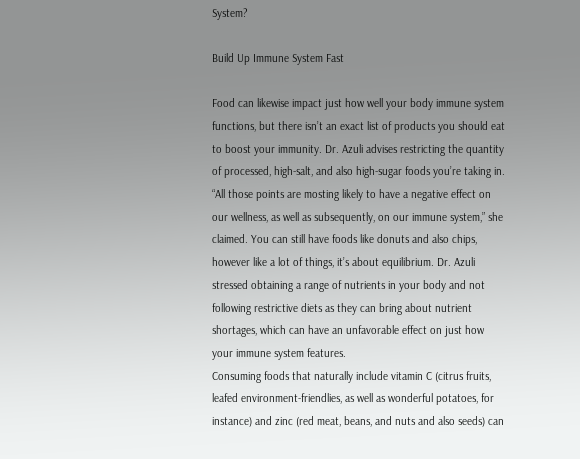System?

Build Up Immune System Fast

Food can likewise impact just how well your body immune system functions, but there isn’t an exact list of products you should eat to boost your immunity. Dr. Azuli advises restricting the quantity of processed, high-salt, and also high-sugar foods you’re taking in. “All those points are mosting likely to have a negative effect on our wellness, as well as subsequently, on our immune system,” she claimed. You can still have foods like donuts and also chips, however like a lot of things, it’s about equilibrium. Dr. Azuli stressed obtaining a range of nutrients in your body and not following restrictive diets as they can bring about nutrient shortages, which can have an unfavorable effect on just how your immune system features.
Consuming foods that naturally include vitamin C (citrus fruits, leafed environment-friendlies, as well as wonderful potatoes, for instance) and zinc (red meat, beans, and nuts and also seeds) can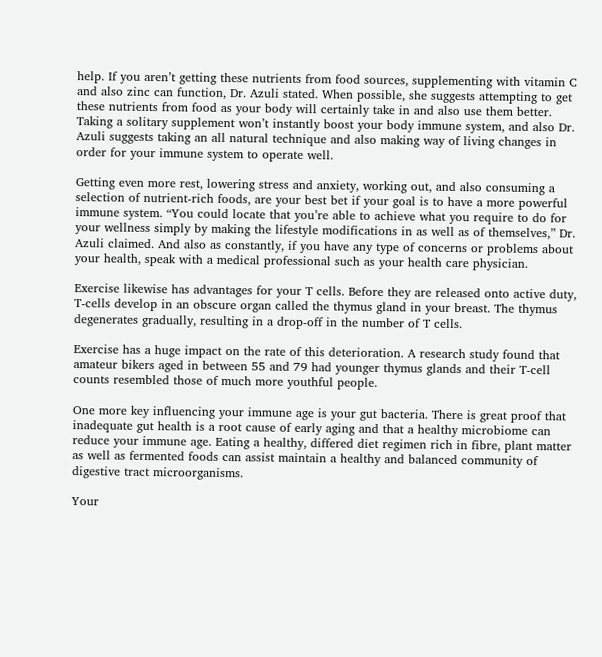help. If you aren’t getting these nutrients from food sources, supplementing with vitamin C and also zinc can function, Dr. Azuli stated. When possible, she suggests attempting to get these nutrients from food as your body will certainly take in and also use them better. Taking a solitary supplement won’t instantly boost your body immune system, and also Dr. Azuli suggests taking an all natural technique and also making way of living changes in order for your immune system to operate well.

Getting even more rest, lowering stress and anxiety, working out, and also consuming a selection of nutrient-rich foods, are your best bet if your goal is to have a more powerful immune system. “You could locate that you’re able to achieve what you require to do for your wellness simply by making the lifestyle modifications in as well as of themselves,” Dr. Azuli claimed. And also as constantly, if you have any type of concerns or problems about your health, speak with a medical professional such as your health care physician.

Exercise likewise has advantages for your T cells. Before they are released onto active duty, T-cells develop in an obscure organ called the thymus gland in your breast. The thymus degenerates gradually, resulting in a drop-off in the number of T cells.

Exercise has a huge impact on the rate of this deterioration. A research study found that amateur bikers aged in between 55 and 79 had younger thymus glands and their T-cell counts resembled those of much more youthful people.

One more key influencing your immune age is your gut bacteria. There is great proof that inadequate gut health is a root cause of early aging and that a healthy microbiome can reduce your immune age. Eating a healthy, differed diet regimen rich in fibre, plant matter as well as fermented foods can assist maintain a healthy and balanced community of digestive tract microorganisms.

Your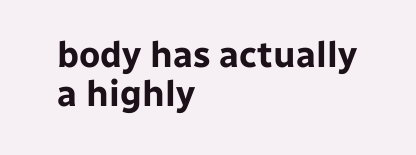body has actually a highly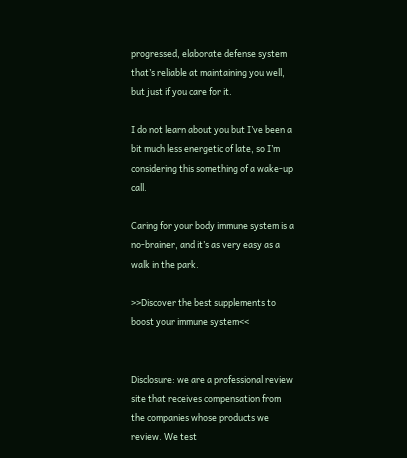progressed, elaborate defense system that’s reliable at maintaining you well, but just if you care for it.

I do not learn about you but I’ve been a bit much less energetic of late, so I’m considering this something of a wake-up call.

Caring for your body immune system is a no-brainer, and it’s as very easy as a walk in the park.

>>Discover the best supplements to boost your immune system<<


Disclosure: we are a professional review site that receives compensation from the companies whose products we review. We test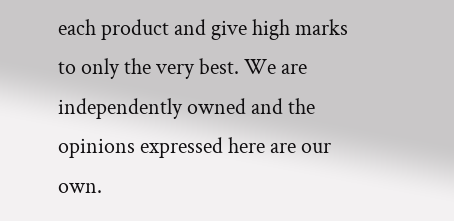each product and give high marks to only the very best. We are independently owned and the opinions expressed here are our own.